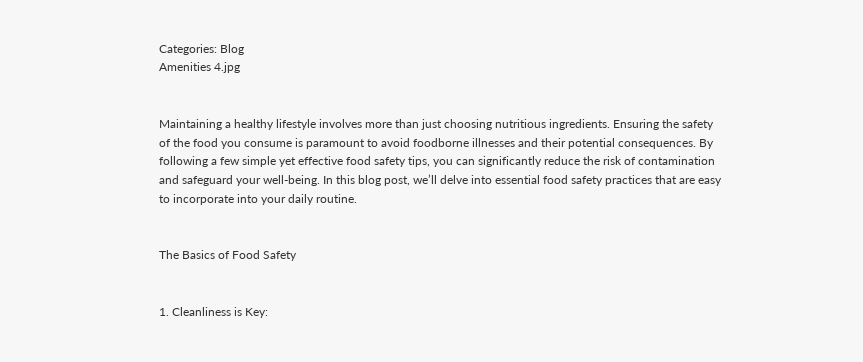Categories: Blog
Amenities 4.jpg


Maintaining a healthy lifestyle involves more than just choosing nutritious ingredients. Ensuring the safety of the food you consume is paramount to avoid foodborne illnesses and their potential consequences. By following a few simple yet effective food safety tips, you can significantly reduce the risk of contamination and safeguard your well-being. In this blog post, we’ll delve into essential food safety practices that are easy to incorporate into your daily routine.


The Basics of Food Safety


1. Cleanliness is Key: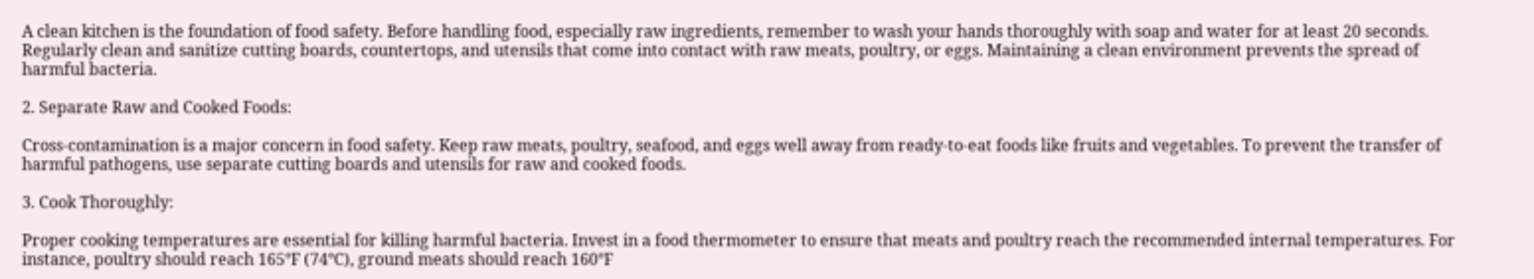A clean kitchen is the foundation of food safety. Before handling food, especially raw ingredients, remember to wash your hands thoroughly with soap and water for at least 20 seconds. Regularly clean and sanitize cutting boards, countertops, and utensils that come into contact with raw meats, poultry, or eggs. Maintaining a clean environment prevents the spread of harmful bacteria.

2. Separate Raw and Cooked Foods:

Cross-contamination is a major concern in food safety. Keep raw meats, poultry, seafood, and eggs well away from ready-to-eat foods like fruits and vegetables. To prevent the transfer of harmful pathogens, use separate cutting boards and utensils for raw and cooked foods.

3. Cook Thoroughly:

Proper cooking temperatures are essential for killing harmful bacteria. Invest in a food thermometer to ensure that meats and poultry reach the recommended internal temperatures. For instance, poultry should reach 165°F (74°C), ground meats should reach 160°F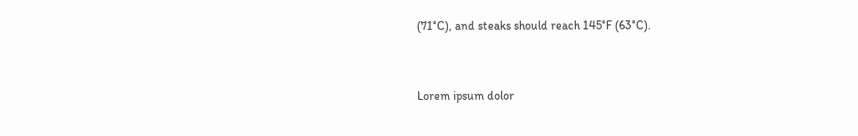(71°C), and steaks should reach 145°F (63°C).



Lorem ipsum dolor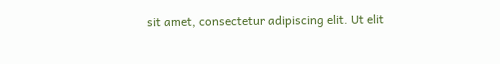sit amet, consectetur adipiscing elit. Ut elit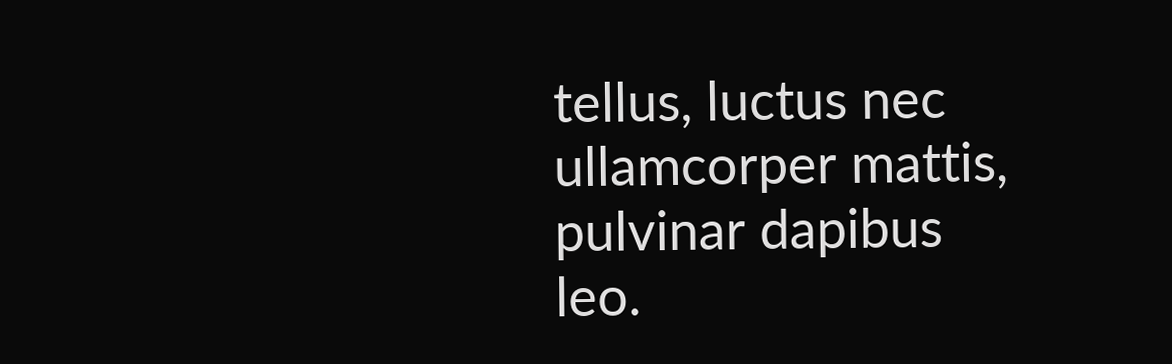tellus, luctus nec ullamcorper mattis, pulvinar dapibus leo.